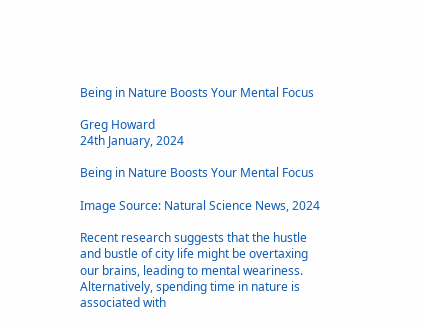Being in Nature Boosts Your Mental Focus

Greg Howard
24th January, 2024

Being in Nature Boosts Your Mental Focus

Image Source: Natural Science News, 2024

Recent research suggests that the hustle and bustle of city life might be overtaxing our brains, leading to mental weariness. Alternatively, spending time in nature is associated with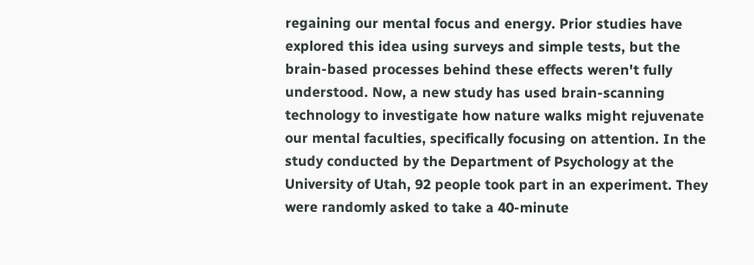regaining our mental focus and energy. Prior studies have explored this idea using surveys and simple tests, but the brain-based processes behind these effects weren't fully understood. Now, a new study has used brain-scanning technology to investigate how nature walks might rejuvenate our mental faculties, specifically focusing on attention. In the study conducted by the Department of Psychology at the University of Utah, 92 people took part in an experiment. They were randomly asked to take a 40-minute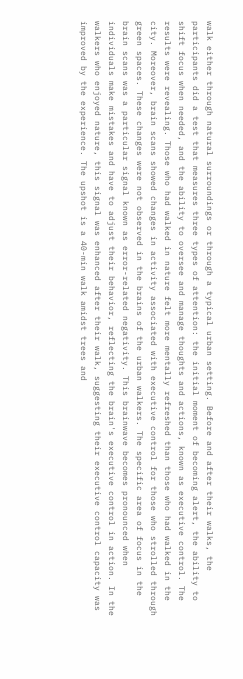walk either through natural surroundings or through a typical urban setting. Before and after their walks, the participants did a test that measures three types of attention: the initial moment of becoming alert, the ability to shift focus when needed, and the ability to oversee and manage thoughts and actions, known as executive control. The results were revealing. Those who had walked in nature felt more mentally refreshed than those who had walked in the city. Moreover, brain scans showed changes in activity associated with executive control for those who strolled through green spaces. These changes were not observed in the brains of the urban walkers. The specific area of focus in the brain scans was a particular signal known as error-related negativity. This brainwave becomes pronounced when individuals make mistakes and have to adjust their behavior, reflecting the brain's executive control in action. In the walkers who enjoyed nature, this signal was enhanced after their walk, suggesting their executive control capacity was improved by the experience. The upshot is a 40-min walk amidst trees and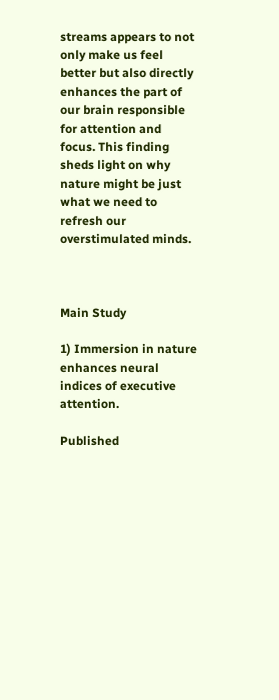streams appears to not only make us feel better but also directly enhances the part of our brain responsible for attention and focus. This finding sheds light on why nature might be just what we need to refresh our overstimulated minds.



Main Study

1) Immersion in nature enhances neural indices of executive attention.

Published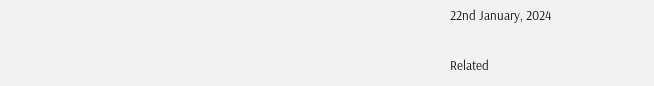22nd January, 2024

Related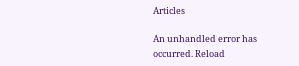Articles

An unhandled error has occurred. Reload